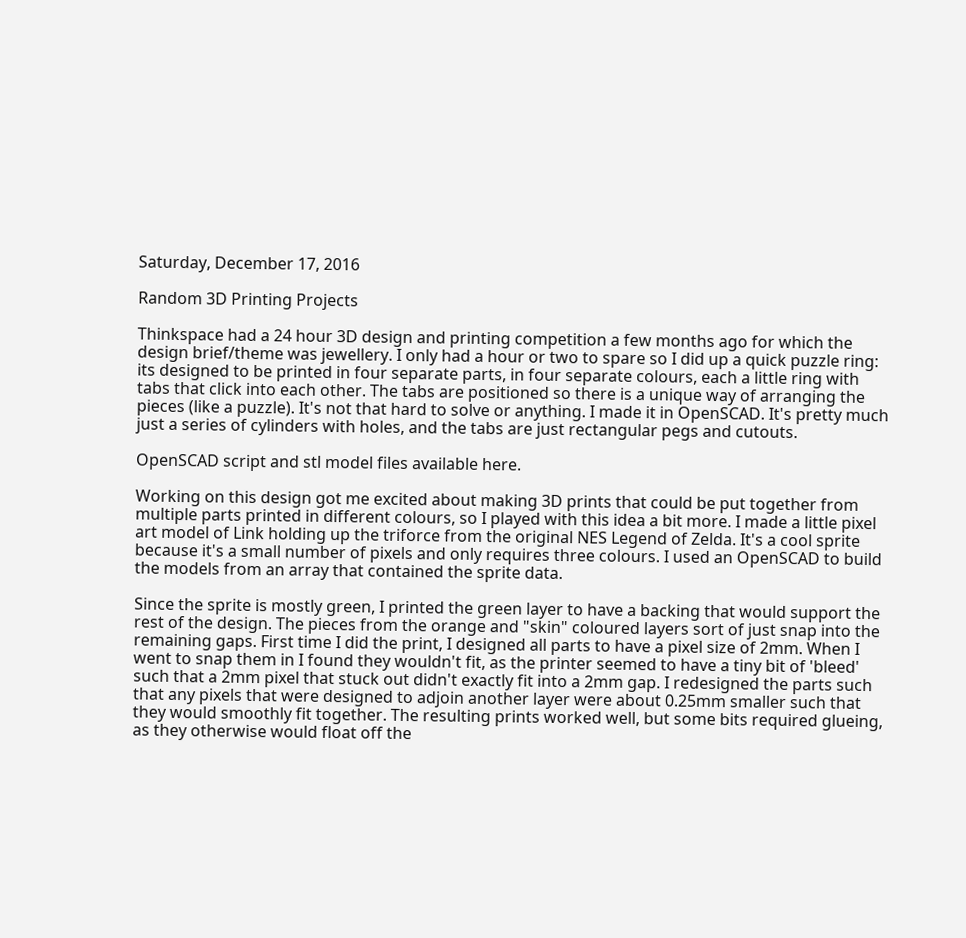Saturday, December 17, 2016

Random 3D Printing Projects

Thinkspace had a 24 hour 3D design and printing competition a few months ago for which the design brief/theme was jewellery. I only had a hour or two to spare so I did up a quick puzzle ring: its designed to be printed in four separate parts, in four separate colours, each a little ring with tabs that click into each other. The tabs are positioned so there is a unique way of arranging the pieces (like a puzzle). It's not that hard to solve or anything. I made it in OpenSCAD. It's pretty much just a series of cylinders with holes, and the tabs are just rectangular pegs and cutouts.

OpenSCAD script and stl model files available here.

Working on this design got me excited about making 3D prints that could be put together from multiple parts printed in different colours, so I played with this idea a bit more. I made a little pixel art model of Link holding up the triforce from the original NES Legend of Zelda. It's a cool sprite because it's a small number of pixels and only requires three colours. I used an OpenSCAD to build the models from an array that contained the sprite data.

Since the sprite is mostly green, I printed the green layer to have a backing that would support the rest of the design. The pieces from the orange and "skin" coloured layers sort of just snap into the remaining gaps. First time I did the print, I designed all parts to have a pixel size of 2mm. When I went to snap them in I found they wouldn't fit, as the printer seemed to have a tiny bit of 'bleed' such that a 2mm pixel that stuck out didn't exactly fit into a 2mm gap. I redesigned the parts such that any pixels that were designed to adjoin another layer were about 0.25mm smaller such that they would smoothly fit together. The resulting prints worked well, but some bits required glueing, as they otherwise would float off the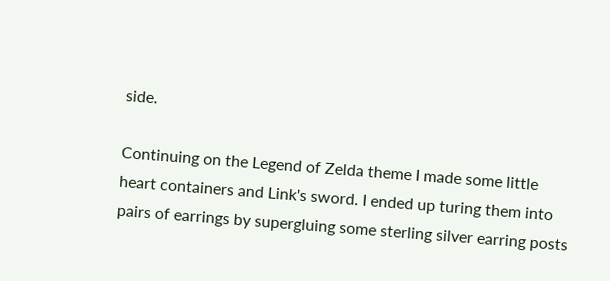side.

Continuing on the Legend of Zelda theme I made some little heart containers and Link's sword. I ended up turing them into pairs of earrings by supergluing some sterling silver earring posts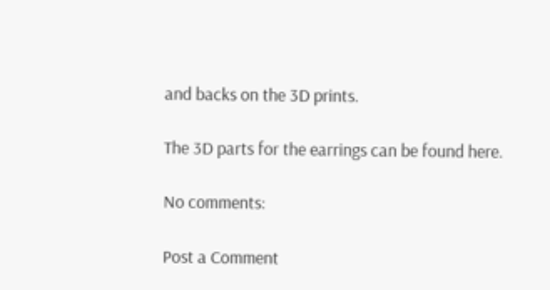and backs on the 3D prints.

The 3D parts for the earrings can be found here.

No comments:

Post a Comment